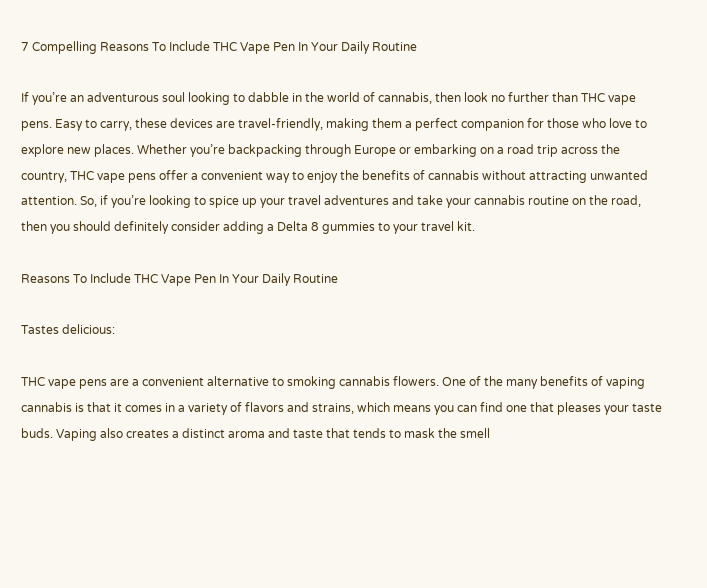7 Compelling Reasons To Include THC Vape Pen In Your Daily Routine

If you’re an adventurous soul looking to dabble in the world of cannabis, then look no further than THC vape pens. Easy to carry, these devices are travel-friendly, making them a perfect companion for those who love to explore new places. Whether you’re backpacking through Europe or embarking on a road trip across the country, THC vape pens offer a convenient way to enjoy the benefits of cannabis without attracting unwanted attention. So, if you’re looking to spice up your travel adventures and take your cannabis routine on the road, then you should definitely consider adding a Delta 8 gummies to your travel kit.

Reasons To Include THC Vape Pen In Your Daily Routine

Tastes delicious:

THC vape pens are a convenient alternative to smoking cannabis flowers. One of the many benefits of vaping cannabis is that it comes in a variety of flavors and strains, which means you can find one that pleases your taste buds. Vaping also creates a distinct aroma and taste that tends to mask the smell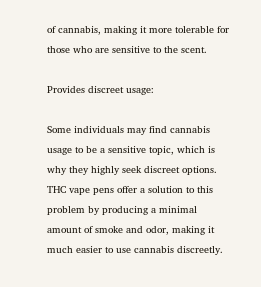of cannabis, making it more tolerable for those who are sensitive to the scent.

Provides discreet usage:

Some individuals may find cannabis usage to be a sensitive topic, which is why they highly seek discreet options. THC vape pens offer a solution to this problem by producing a minimal amount of smoke and odor, making it much easier to use cannabis discreetly.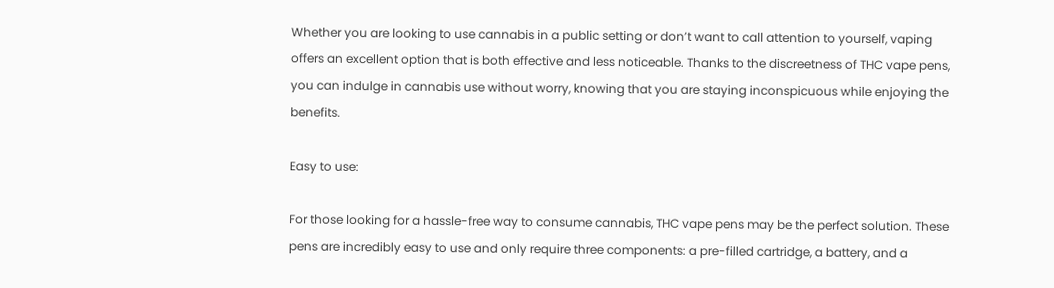Whether you are looking to use cannabis in a public setting or don’t want to call attention to yourself, vaping offers an excellent option that is both effective and less noticeable. Thanks to the discreetness of THC vape pens, you can indulge in cannabis use without worry, knowing that you are staying inconspicuous while enjoying the benefits.

Easy to use:

For those looking for a hassle-free way to consume cannabis, THC vape pens may be the perfect solution. These pens are incredibly easy to use and only require three components: a pre-filled cartridge, a battery, and a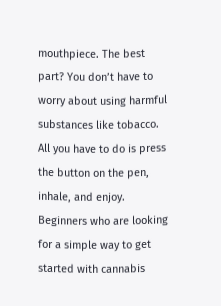mouthpiece. The best part? You don’t have to worry about using harmful substances like tobacco. All you have to do is press the button on the pen, inhale, and enjoy. Beginners who are looking for a simple way to get started with cannabis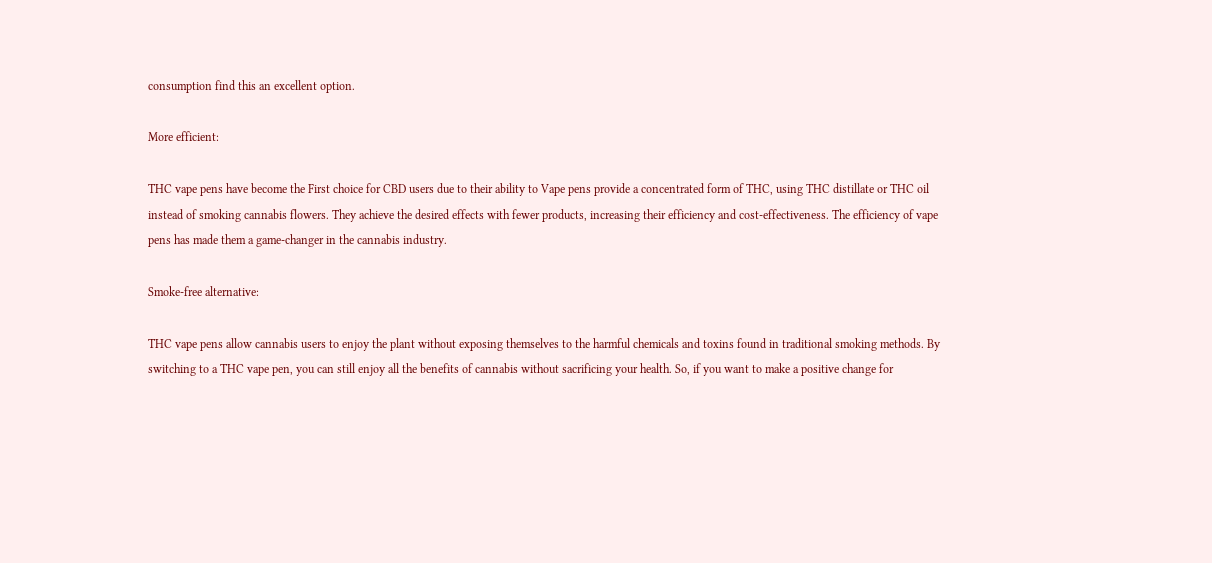consumption find this an excellent option.

More efficient:

THC vape pens have become the First choice for CBD users due to their ability to Vape pens provide a concentrated form of THC, using THC distillate or THC oil instead of smoking cannabis flowers. They achieve the desired effects with fewer products, increasing their efficiency and cost-effectiveness. The efficiency of vape pens has made them a game-changer in the cannabis industry.

Smoke-free alternative:

THC vape pens allow cannabis users to enjoy the plant without exposing themselves to the harmful chemicals and toxins found in traditional smoking methods. By switching to a THC vape pen, you can still enjoy all the benefits of cannabis without sacrificing your health. So, if you want to make a positive change for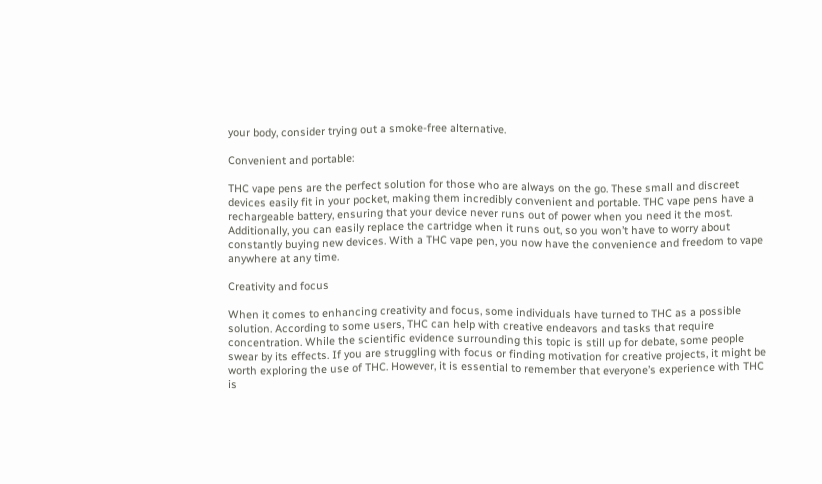your body, consider trying out a smoke-free alternative.

Convenient and portable:

THC vape pens are the perfect solution for those who are always on the go. These small and discreet devices easily fit in your pocket, making them incredibly convenient and portable. THC vape pens have a rechargeable battery, ensuring that your device never runs out of power when you need it the most. Additionally, you can easily replace the cartridge when it runs out, so you won’t have to worry about constantly buying new devices. With a THC vape pen, you now have the convenience and freedom to vape anywhere at any time.

Creativity and focus

When it comes to enhancing creativity and focus, some individuals have turned to THC as a possible solution. According to some users, THC can help with creative endeavors and tasks that require concentration. While the scientific evidence surrounding this topic is still up for debate, some people swear by its effects. If you are struggling with focus or finding motivation for creative projects, it might be worth exploring the use of THC. However, it is essential to remember that everyone’s experience with THC is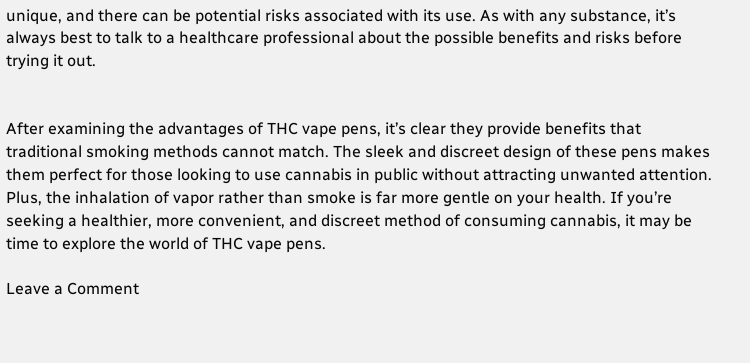unique, and there can be potential risks associated with its use. As with any substance, it’s always best to talk to a healthcare professional about the possible benefits and risks before trying it out.


After examining the advantages of THC vape pens, it’s clear they provide benefits that traditional smoking methods cannot match. The sleek and discreet design of these pens makes them perfect for those looking to use cannabis in public without attracting unwanted attention. Plus, the inhalation of vapor rather than smoke is far more gentle on your health. If you’re seeking a healthier, more convenient, and discreet method of consuming cannabis, it may be time to explore the world of THC vape pens.

Leave a Comment